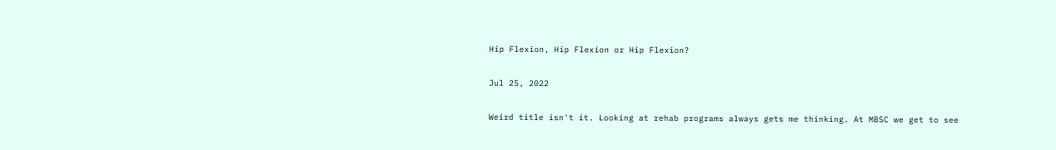Hip Flexion, Hip Flexion or Hip Flexion?

Jul 25, 2022

Weird title isn't it. Looking at rehab programs always gets me thinking. At MBSC we get to see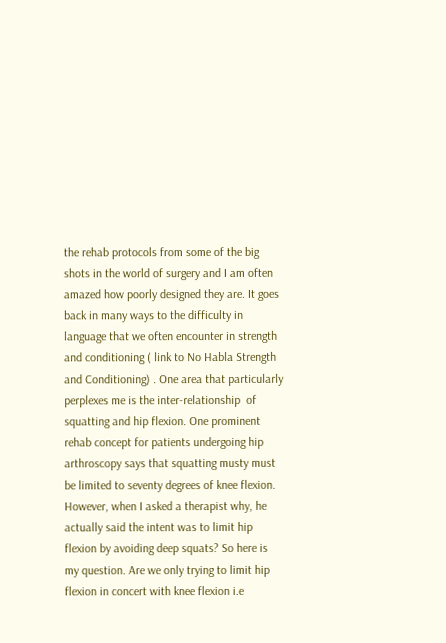the rehab protocols from some of the big shots in the world of surgery and I am often amazed how poorly designed they are. It goes back in many ways to the difficulty in language that we often encounter in strength and conditioning ( link to No Habla Strength and Conditioning) . One area that particularly perplexes me is the inter-relationship  of squatting and hip flexion. One prominent rehab concept for patients undergoing hip arthroscopy says that squatting musty must be limited to seventy degrees of knee flexion. However, when I asked a therapist why, he actually said the intent was to limit hip flexion by avoiding deep squats? So here is my question. Are we only trying to limit hip flexion in concert with knee flexion i.e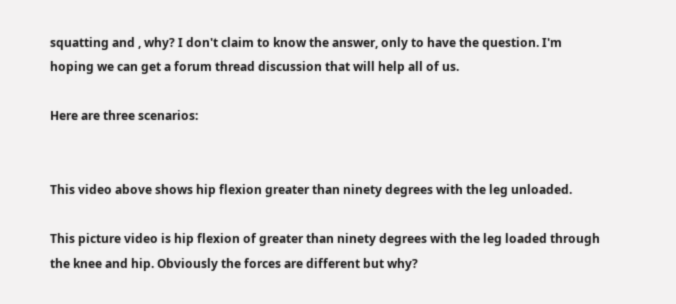squatting and , why? I don't claim to know the answer, only to have the question. I'm hoping we can get a forum thread discussion that will help all of us.

Here are three scenarios:


This video above shows hip flexion greater than ninety degrees with the leg unloaded.

This picture video is hip flexion of greater than ninety degrees with the leg loaded through the knee and hip. Obviously the forces are different but why?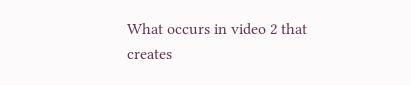What occurs in video 2 that creates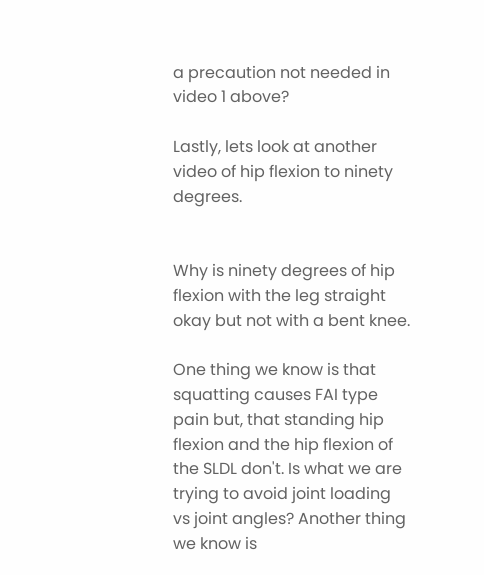a precaution not needed in video 1 above?

Lastly, lets look at another video of hip flexion to ninety degrees.


Why is ninety degrees of hip flexion with the leg straight okay but not with a bent knee.

One thing we know is that squatting causes FAI type pain but, that standing hip flexion and the hip flexion of the SLDL don't. Is what we are trying to avoid joint loading vs joint angles? Another thing we know is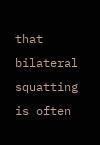that bilateral squatting is often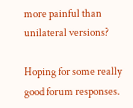more painful than unilateral versions?

Hoping for some really good forum responses.